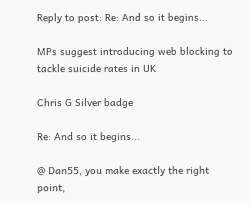Reply to post: Re: And so it begins...

MPs suggest introducing web blocking to tackle suicide rates in UK

Chris G Silver badge

Re: And so it begins...

@ Dan55, you make exactly the right point,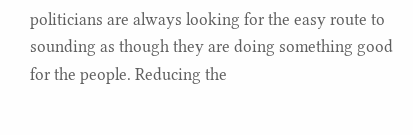politicians are always looking for the easy route to sounding as though they are doing something good for the people. Reducing the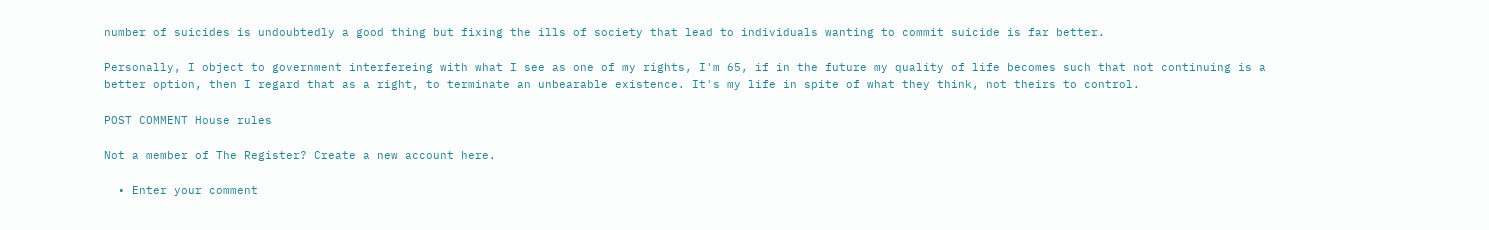number of suicides is undoubtedly a good thing but fixing the ills of society that lead to individuals wanting to commit suicide is far better.

Personally, I object to government interfereing with what I see as one of my rights, I'm 65, if in the future my quality of life becomes such that not continuing is a better option, then I regard that as a right, to terminate an unbearable existence. It's my life in spite of what they think, not theirs to control.

POST COMMENT House rules

Not a member of The Register? Create a new account here.

  • Enter your comment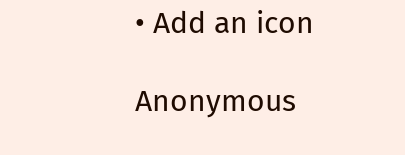• Add an icon

Anonymous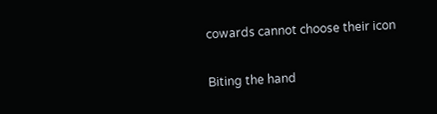cowards cannot choose their icon


Biting the hand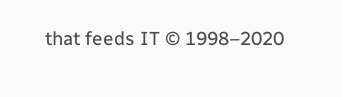that feeds IT © 1998–2020